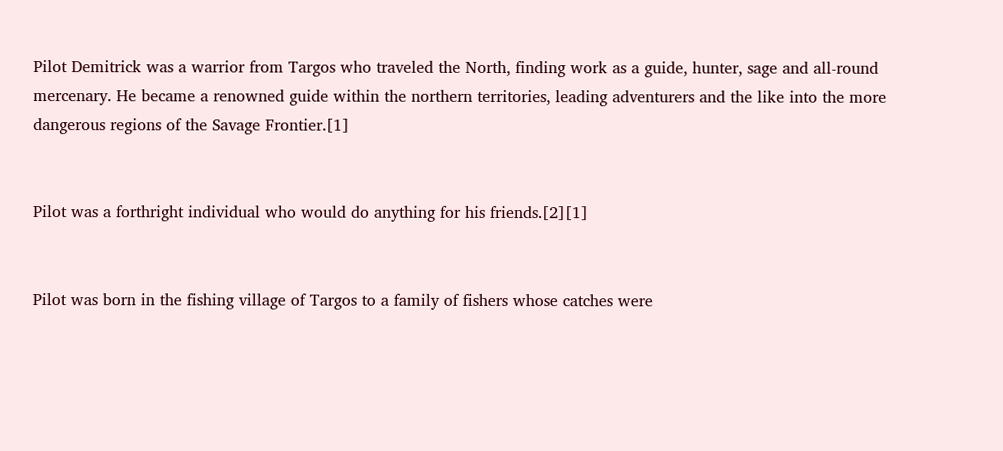Pilot Demitrick was a warrior from Targos who traveled the North, finding work as a guide, hunter, sage and all-round mercenary. He became a renowned guide within the northern territories, leading adventurers and the like into the more dangerous regions of the Savage Frontier.[1]


Pilot was a forthright individual who would do anything for his friends.[2][1]


Pilot was born in the fishing village of Targos to a family of fishers whose catches were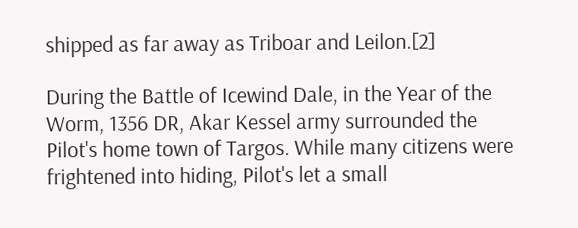shipped as far away as Triboar and Leilon.[2]

During the Battle of Icewind Dale, in the Year of the Worm, 1356 DR, Akar Kessel army surrounded the Pilot's home town of Targos. While many citizens were frightened into hiding, Pilot's let a small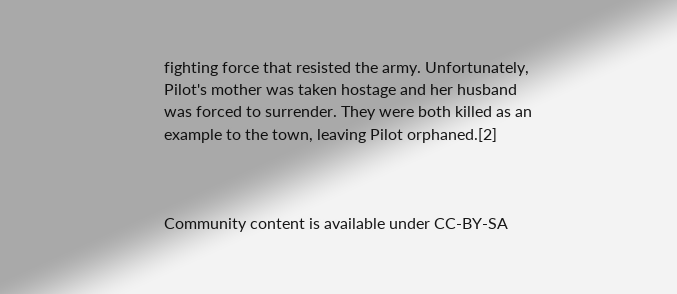fighting force that resisted the army. Unfortunately, Pilot's mother was taken hostage and her husband was forced to surrender. They were both killed as an example to the town, leaving Pilot orphaned.[2]



Community content is available under CC-BY-SA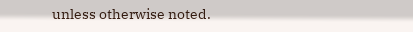unless otherwise noted.